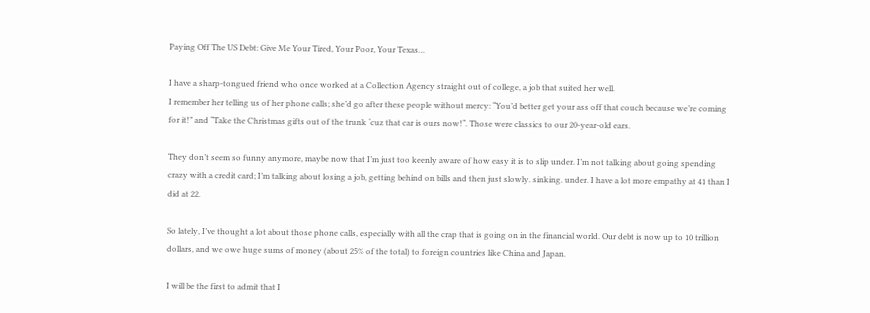Paying Off The US Debt: Give Me Your Tired, Your Poor, Your Texas…

I have a sharp-tongued friend who once worked at a Collection Agency straight out of college, a job that suited her well.
I remember her telling us of her phone calls; she’d go after these people without mercy: “You’d better get your ass off that couch because we’re coming for it!” and “Take the Christmas gifts out of the trunk ‘cuz that car is ours now!“. Those were classics to our 20-year-old ears.

They don’t seem so funny anymore, maybe now that I’m just too keenly aware of how easy it is to slip under. I’m not talking about going spending crazy with a credit card; I’m talking about losing a job, getting behind on bills and then just slowly. sinking. under. I have a lot more empathy at 41 than I did at 22.

So lately, I’ve thought a lot about those phone calls, especially with all the crap that is going on in the financial world. Our debt is now up to 10 trillion dollars, and we owe huge sums of money (about 25% of the total) to foreign countries like China and Japan.

I will be the first to admit that I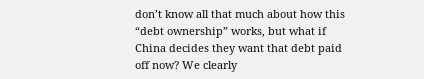don’t know all that much about how this “debt ownership” works, but what if China decides they want that debt paid off now? We clearly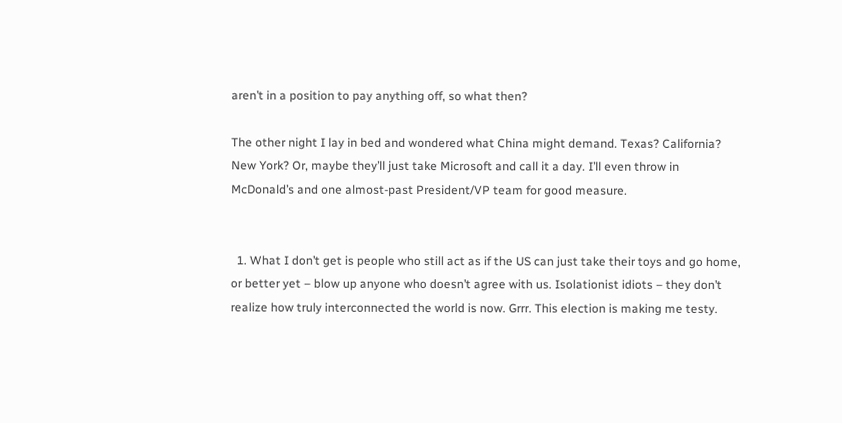aren’t in a position to pay anything off, so what then?

The other night I lay in bed and wondered what China might demand. Texas? California? New York? Or, maybe they’ll just take Microsoft and call it a day. I’ll even throw in McDonald’s and one almost-past President/VP team for good measure.


  1. What I don’t get is people who still act as if the US can just take their toys and go home, or better yet – blow up anyone who doesn’t agree with us. Isolationist idiots – they don’t realize how truly interconnected the world is now. Grrr. This election is making me testy.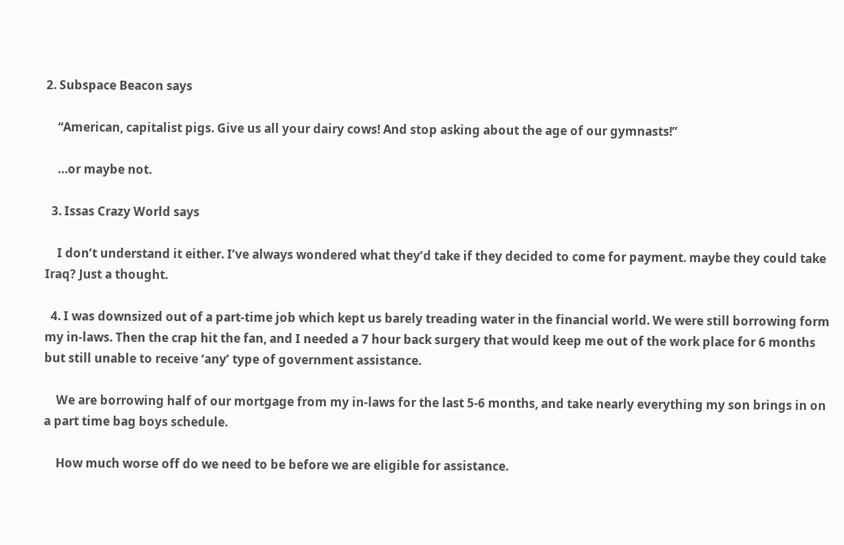2. Subspace Beacon says

    “American, capitalist pigs. Give us all your dairy cows! And stop asking about the age of our gymnasts!”

    …or maybe not.

  3. Issas Crazy World says

    I don’t understand it either. I’ve always wondered what they’d take if they decided to come for payment. maybe they could take Iraq? Just a thought.

  4. I was downsized out of a part-time job which kept us barely treading water in the financial world. We were still borrowing form my in-laws. Then the crap hit the fan, and I needed a 7 hour back surgery that would keep me out of the work place for 6 months but still unable to receive ‘any’ type of government assistance.

    We are borrowing half of our mortgage from my in-laws for the last 5-6 months, and take nearly everything my son brings in on a part time bag boys schedule.

    How much worse off do we need to be before we are eligible for assistance.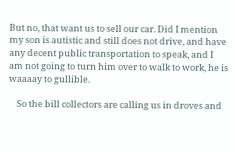But no, that want us to sell our car. Did I mention my son is autistic and still does not drive, and have any decent public transportation to speak, and I am not going to turn him over to walk to work, he is waaaay to gullible.

    So the bill collectors are calling us in droves and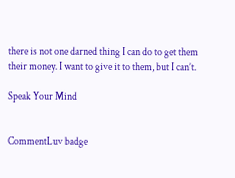there is not one darned thing I can do to get them their money. I want to give it to them, but I can’t.

Speak Your Mind


CommentLuv badge